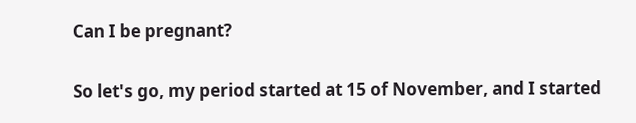Can I be pregnant?

So let's go, my period started at 15 of November, and I started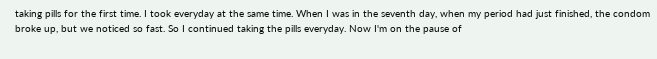taking pills for the first time. I took everyday at the same time. When I was in the seventh day, when my period had just finished, the condom broke up, but we noticed so fast. So I continued taking the pills everyday. Now I'm on the pause of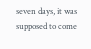seven days, it was supposed to come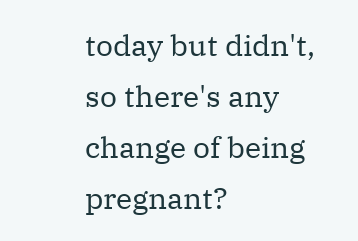today but didn't, so there's any change of being pregnant?